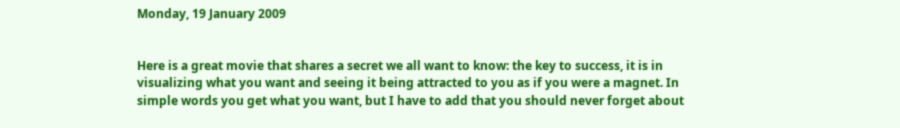Monday, 19 January 2009


Here is a great movie that shares a secret we all want to know: the key to success, it is in visualizing what you want and seeing it being attracted to you as if you were a magnet. In simple words you get what you want, but I have to add that you should never forget about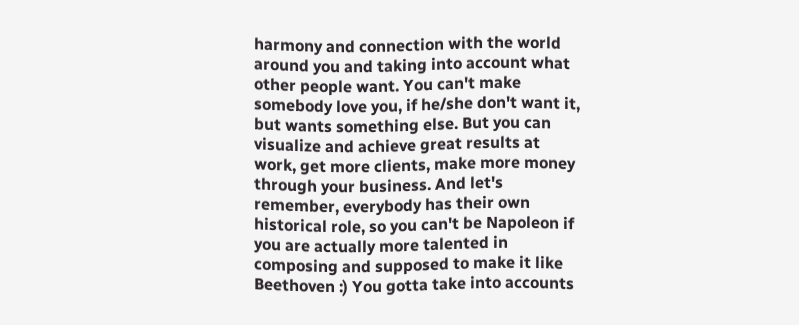harmony and connection with the world around you and taking into account what other people want. You can't make somebody love you, if he/she don't want it, but wants something else. But you can visualize and achieve great results at work, get more clients, make more money through your business. And let's remember, everybody has their own historical role, so you can't be Napoleon if you are actually more talented in composing and supposed to make it like Beethoven :) You gotta take into accounts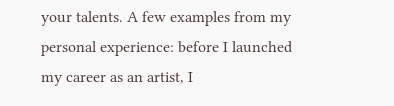your talents. A few examples from my personal experience: before I launched my career as an artist, I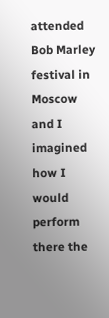attended Bob Marley festival in Moscow and I imagined how I would perform there the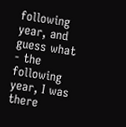following year, and guess what - the following year, I was there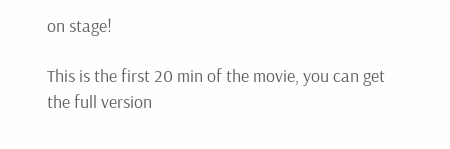on stage!

This is the first 20 min of the movie, you can get the full version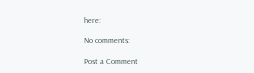here:

No comments:

Post a Comment